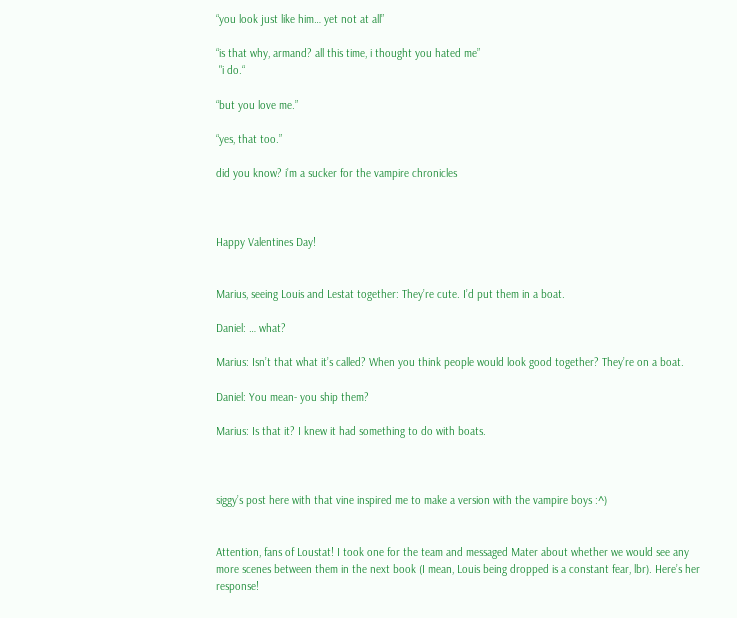“you look just like him… yet not at all”

“is that why, armand? all this time, i thought you hated me”
 "i do.“

“but you love me.”

“yes, that too.”

did you know? i’m a sucker for the vampire chronicles



Happy Valentines Day!


Marius, seeing Louis and Lestat together: They’re cute. I’d put them in a boat.

Daniel: … what?

Marius: Isn’t that what it’s called? When you think people would look good together? They’re on a boat.

Daniel: You mean- you ship them?

Marius: Is that it? I knew it had something to do with boats.



siggy’s post here with that vine inspired me to make a version with the vampire boys :^)


Attention, fans of Loustat! I took one for the team and messaged Mater about whether we would see any more scenes between them in the next book (I mean, Louis being dropped is a constant fear, lbr). Here’s her response!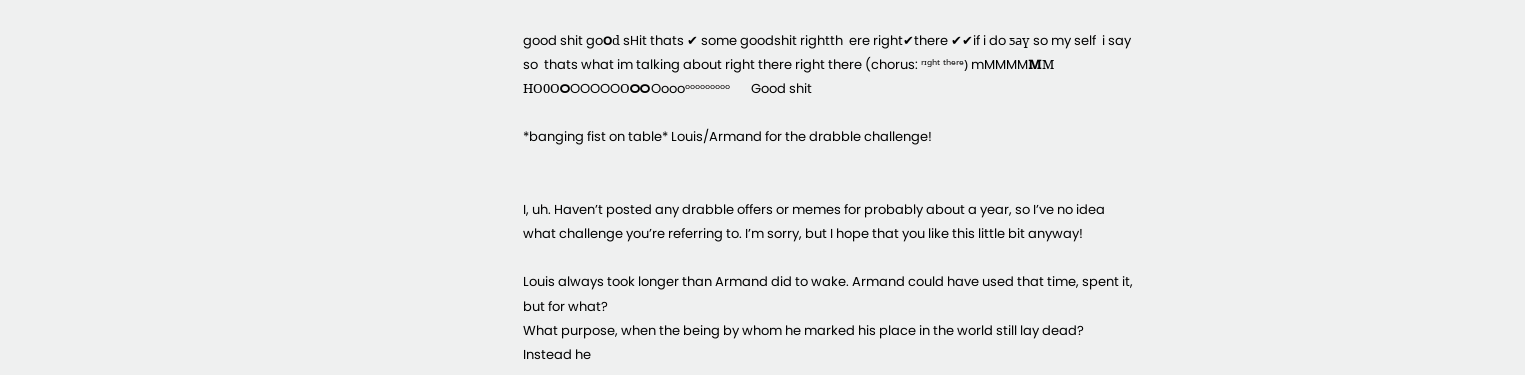good shit go౦ԁ sHit thats ✔ some goodshit rightth  ere right✔there ✔✔if i do ƽaү so my self  i say so  thats what im talking about right there right there (chorus: ʳᶦᵍʰᵗ ᵗʰᵉʳᵉ) mMMMMᎷМ  НO0ОଠOOOOOОଠଠOoooᵒᵒᵒᵒᵒᵒᵒᵒᵒ       Good shit

*banging fist on table* Louis/Armand for the drabble challenge!


I, uh. Haven’t posted any drabble offers or memes for probably about a year, so I’ve no idea what challenge you’re referring to. I’m sorry, but I hope that you like this little bit anyway!

Louis always took longer than Armand did to wake. Armand could have used that time, spent it, but for what?
What purpose, when the being by whom he marked his place in the world still lay dead?
Instead he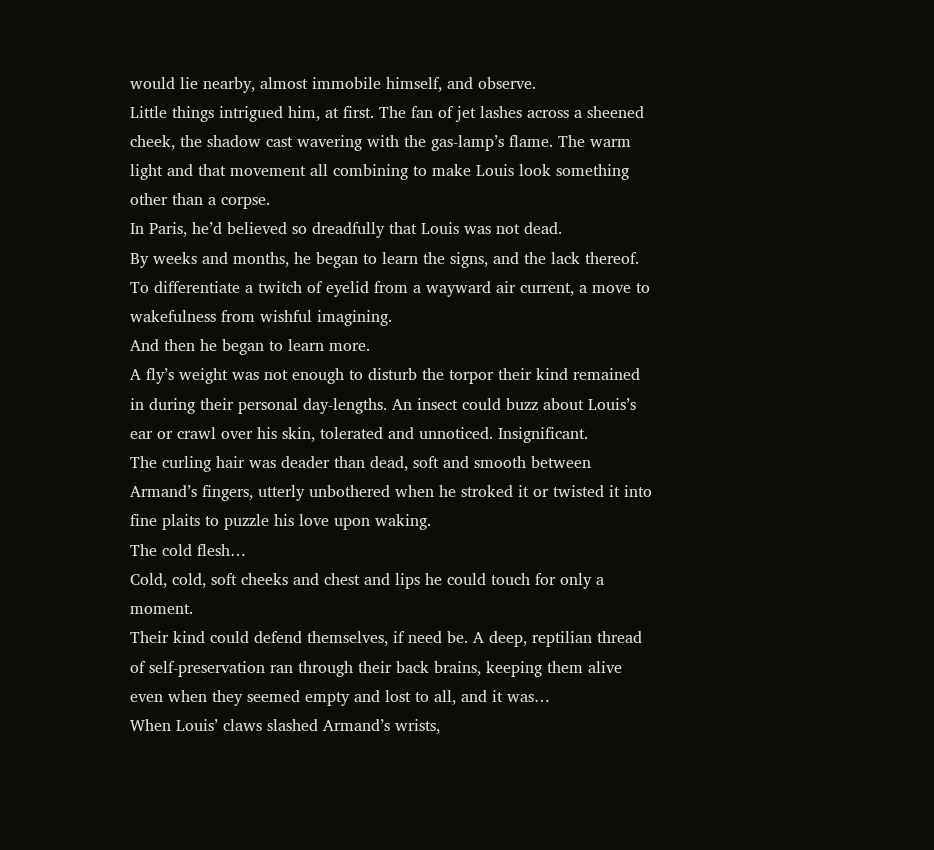would lie nearby, almost immobile himself, and observe.
Little things intrigued him, at first. The fan of jet lashes across a sheened cheek, the shadow cast wavering with the gas-lamp’s flame. The warm light and that movement all combining to make Louis look something other than a corpse.
In Paris, he’d believed so dreadfully that Louis was not dead.
By weeks and months, he began to learn the signs, and the lack thereof. To differentiate a twitch of eyelid from a wayward air current, a move to wakefulness from wishful imagining.
And then he began to learn more.
A fly’s weight was not enough to disturb the torpor their kind remained in during their personal day-lengths. An insect could buzz about Louis’s ear or crawl over his skin, tolerated and unnoticed. Insignificant.
The curling hair was deader than dead, soft and smooth between Armand’s fingers, utterly unbothered when he stroked it or twisted it into fine plaits to puzzle his love upon waking.
The cold flesh…
Cold, cold, soft cheeks and chest and lips he could touch for only a moment.
Their kind could defend themselves, if need be. A deep, reptilian thread of self-preservation ran through their back brains, keeping them alive even when they seemed empty and lost to all, and it was…
When Louis’ claws slashed Armand’s wrists,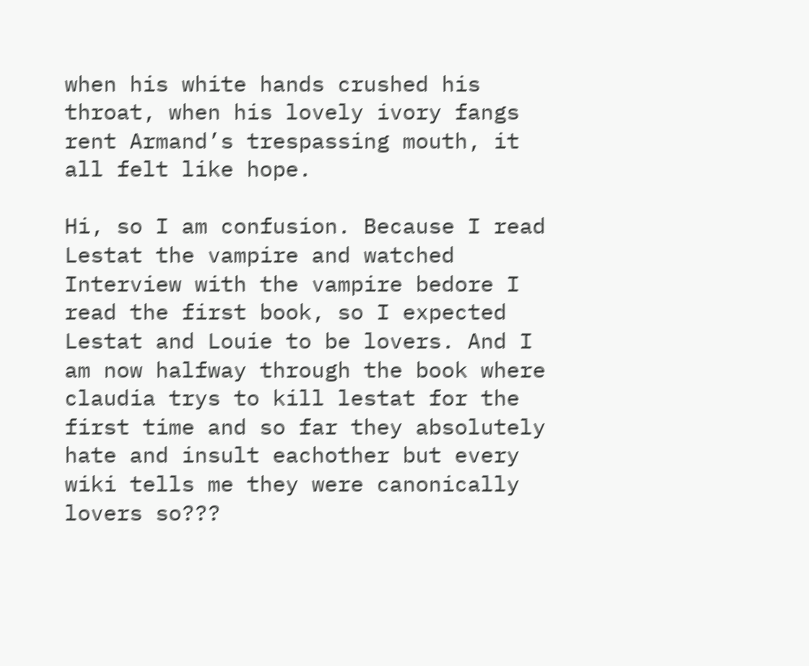when his white hands crushed his throat, when his lovely ivory fangs rent Armand’s trespassing mouth, it all felt like hope.

Hi, so I am confusion. Because I read Lestat the vampire and watched Interview with the vampire bedore I read the first book, so I expected Lestat and Louie to be lovers. And I am now halfway through the book where claudia trys to kill lestat for the first time and so far they absolutely hate and insult eachother but every wiki tells me they were canonically lovers so???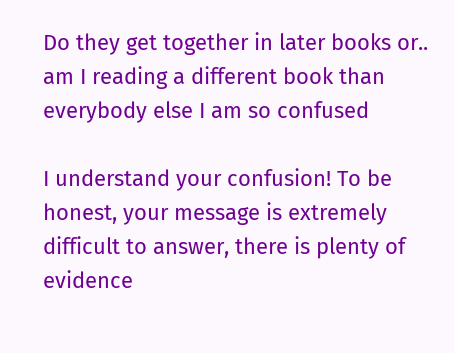Do they get together in later books or.. am I reading a different book than everybody else I am so confused

I understand your confusion! To be honest, your message is extremely difficult to answer, there is plenty of evidence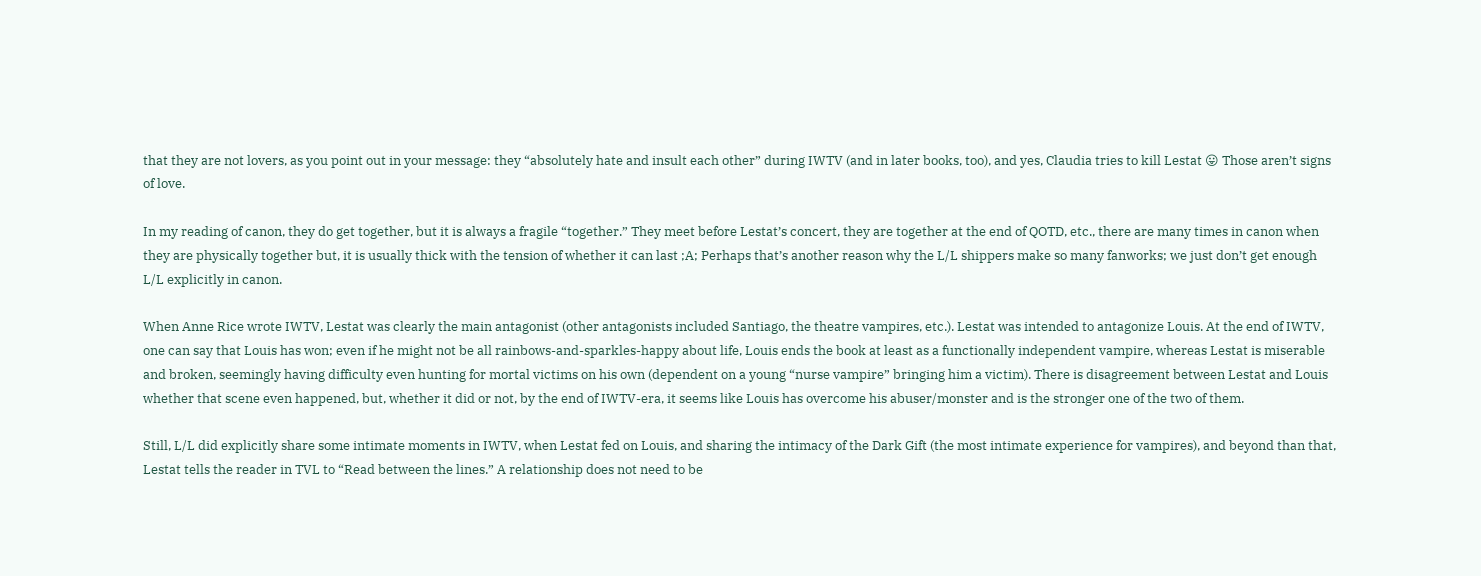that they are not lovers, as you point out in your message: they “absolutely hate and insult each other” during IWTV (and in later books, too), and yes, Claudia tries to kill Lestat 😛 Those aren’t signs of love.

In my reading of canon, they do get together, but it is always a fragile “together.” They meet before Lestat’s concert, they are together at the end of QOTD, etc., there are many times in canon when they are physically together but, it is usually thick with the tension of whether it can last ;A; Perhaps that’s another reason why the L/L shippers make so many fanworks; we just don’t get enough L/L explicitly in canon.

When Anne Rice wrote IWTV, Lestat was clearly the main antagonist (other antagonists included Santiago, the theatre vampires, etc.). Lestat was intended to antagonize Louis. At the end of IWTV, one can say that Louis has won; even if he might not be all rainbows-and-sparkles-happy about life, Louis ends the book at least as a functionally independent vampire, whereas Lestat is miserable and broken, seemingly having difficulty even hunting for mortal victims on his own (dependent on a young “nurse vampire” bringing him a victim). There is disagreement between Lestat and Louis whether that scene even happened, but, whether it did or not, by the end of IWTV-era, it seems like Louis has overcome his abuser/monster and is the stronger one of the two of them.

Still, L/L did explicitly share some intimate moments in IWTV, when Lestat fed on Louis, and sharing the intimacy of the Dark Gift (the most intimate experience for vampires), and beyond than that, Lestat tells the reader in TVL to “Read between the lines.” A relationship does not need to be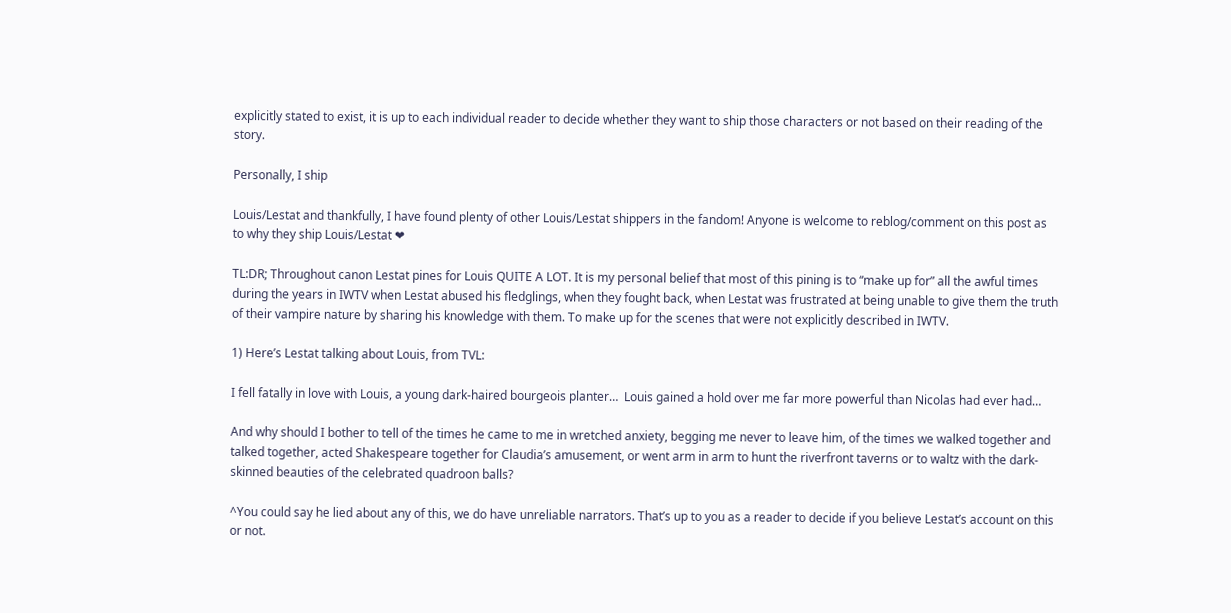explicitly stated to exist, it is up to each individual reader to decide whether they want to ship those characters or not based on their reading of the story.

Personally, I ship

Louis/Lestat and thankfully, I have found plenty of other Louis/Lestat shippers in the fandom! Anyone is welcome to reblog/comment on this post as to why they ship Louis/Lestat ❤

TL:DR; Throughout canon Lestat pines for Louis QUITE A LOT. It is my personal belief that most of this pining is to “make up for” all the awful times during the years in IWTV when Lestat abused his fledglings, when they fought back, when Lestat was frustrated at being unable to give them the truth of their vampire nature by sharing his knowledge with them. To make up for the scenes that were not explicitly described in IWTV.

1) Here’s Lestat talking about Louis, from TVL:

I fell fatally in love with Louis, a young dark-haired bourgeois planter…  Louis gained a hold over me far more powerful than Nicolas had ever had…

And why should I bother to tell of the times he came to me in wretched anxiety, begging me never to leave him, of the times we walked together and talked together, acted Shakespeare together for Claudia’s amusement, or went arm in arm to hunt the riverfront taverns or to waltz with the dark-skinned beauties of the celebrated quadroon balls?

^You could say he lied about any of this, we do have unreliable narrators. That’s up to you as a reader to decide if you believe Lestat’s account on this or not.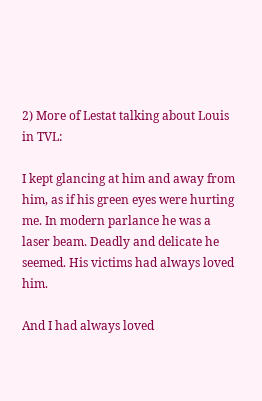2) More of Lestat talking about Louis in TVL:

I kept glancing at him and away from him, as if his green eyes were hurting me. In modern parlance he was a laser beam. Deadly and delicate he seemed. His victims had always loved him.

And I had always loved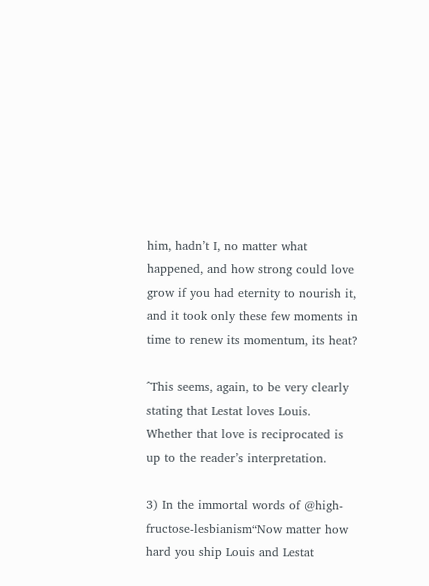him, hadn’t I, no matter what happened, and how strong could love grow if you had eternity to nourish it, and it took only these few moments in time to renew its momentum, its heat?

^This seems, again, to be very clearly stating that Lestat loves Louis. Whether that love is reciprocated is up to the reader’s interpretation.

3) In the immortal words of @high-fructose-lesbianism“Now matter how hard you ship Louis and Lestat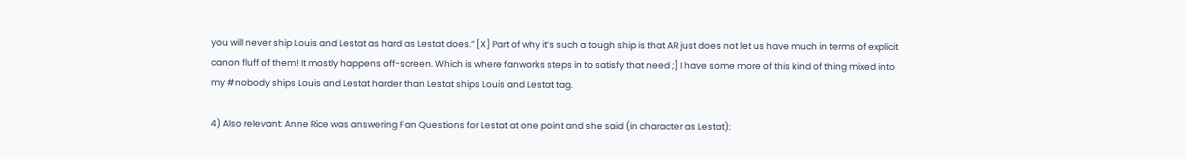you will never ship Louis and Lestat as hard as Lestat does.” [X] Part of why it’s such a tough ship is that AR just does not let us have much in terms of explicit canon fluff of them! It mostly happens off-screen. Which is where fanworks steps in to satisfy that need ;] I have some more of this kind of thing mixed into my #nobody ships Louis and Lestat harder than Lestat ships Louis and Lestat tag.

4) Also relevant: Anne Rice was answering Fan Questions for Lestat at one point and she said (in character as Lestat):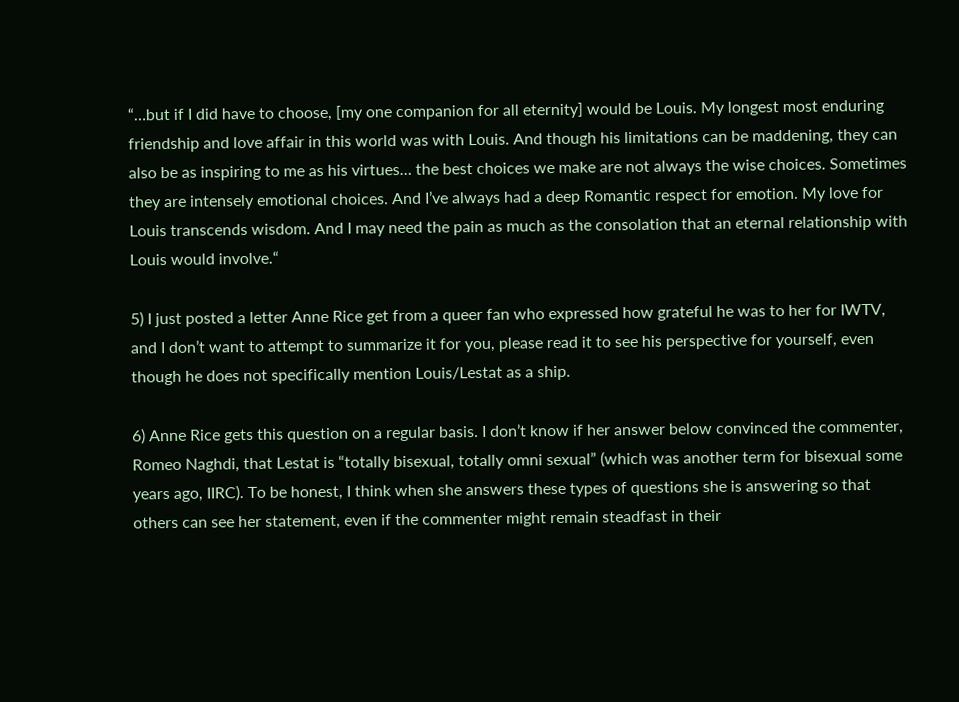“…but if I did have to choose, [my one companion for all eternity] would be Louis. My longest most enduring friendship and love affair in this world was with Louis. And though his limitations can be maddening, they can also be as inspiring to me as his virtues… the best choices we make are not always the wise choices. Sometimes they are intensely emotional choices. And I’ve always had a deep Romantic respect for emotion. My love for Louis transcends wisdom. And I may need the pain as much as the consolation that an eternal relationship with Louis would involve.“

5) I just posted a letter Anne Rice get from a queer fan who expressed how grateful he was to her for IWTV, and I don’t want to attempt to summarize it for you, please read it to see his perspective for yourself, even though he does not specifically mention Louis/Lestat as a ship.

6) Anne Rice gets this question on a regular basis. I don’t know if her answer below convinced the commenter, Romeo Naghdi, that Lestat is “totally bisexual, totally omni sexual” (which was another term for bisexual some years ago, IIRC). To be honest, I think when she answers these types of questions she is answering so that others can see her statement, even if the commenter might remain steadfast in their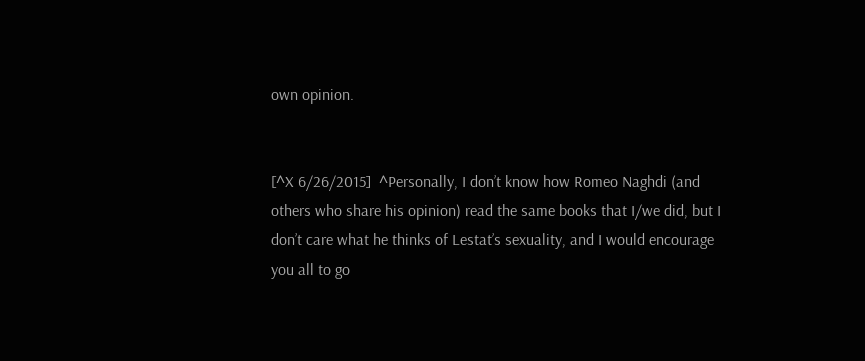own opinion.


[^X 6/26/2015]  ^Personally, I don’t know how Romeo Naghdi (and others who share his opinion) read the same books that I/we did, but I don’t care what he thinks of Lestat’s sexuality, and I would encourage you all to go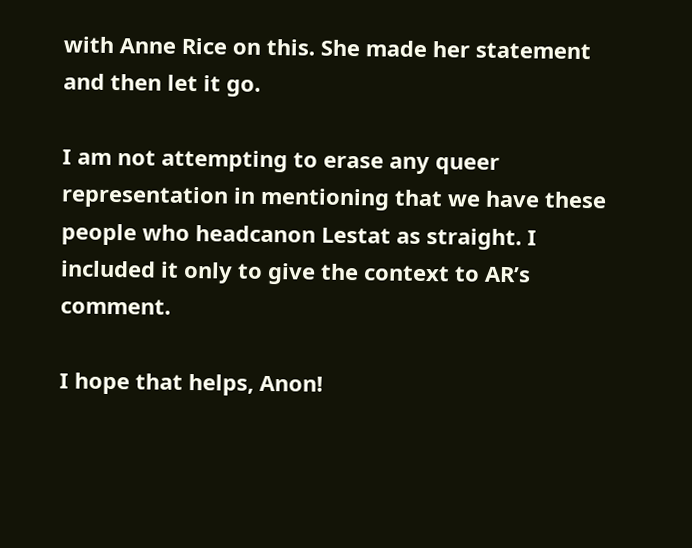with Anne Rice on this. She made her statement and then let it go.

I am not attempting to erase any queer representation in mentioning that we have these people who headcanon Lestat as straight. I included it only to give the context to AR’s comment.

I hope that helps, Anon!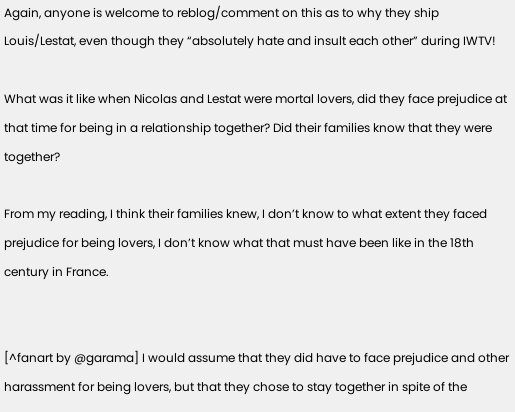Again, anyone is welcome to reblog/comment on this as to why they ship Louis/Lestat, even though they “absolutely hate and insult each other” during IWTV!

What was it like when Nicolas and Lestat were mortal lovers, did they face prejudice at that time for being in a relationship together? Did their families know that they were together?

From my reading, I think their families knew, I don’t know to what extent they faced prejudice for being lovers, I don’t know what that must have been like in the 18th century in France.


[^fanart by @garama] I would assume that they did have to face prejudice and other harassment for being lovers, but that they chose to stay together in spite of the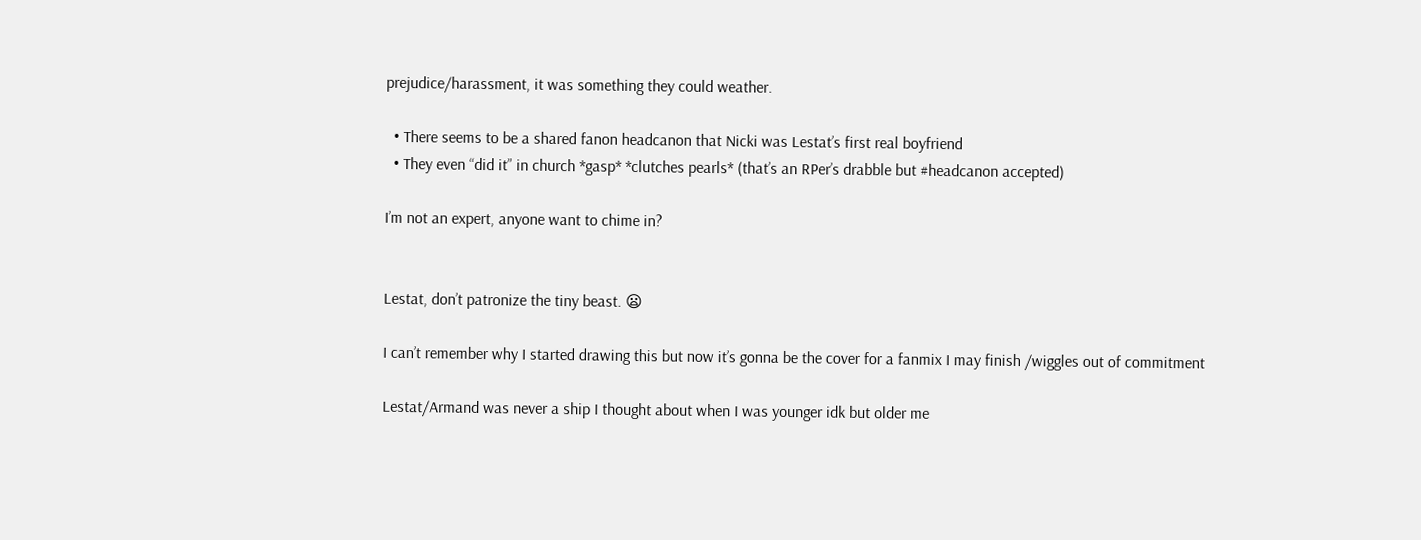prejudice/harassment, it was something they could weather.

  • There seems to be a shared fanon headcanon that Nicki was Lestat’s first real boyfriend
  • They even “did it” in church *gasp* *clutches pearls* (that’s an RPer’s drabble but #headcanon accepted)

I’m not an expert, anyone want to chime in?


Lestat, don’t patronize the tiny beast. 😦

I can’t remember why I started drawing this but now it’s gonna be the cover for a fanmix I may finish /wiggles out of commitment

Lestat/Armand was never a ship I thought about when I was younger idk but older me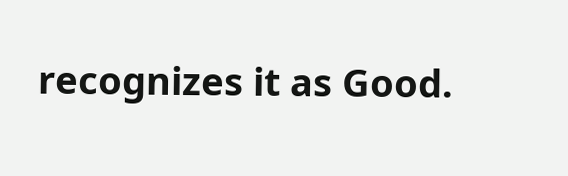recognizes it as Good.